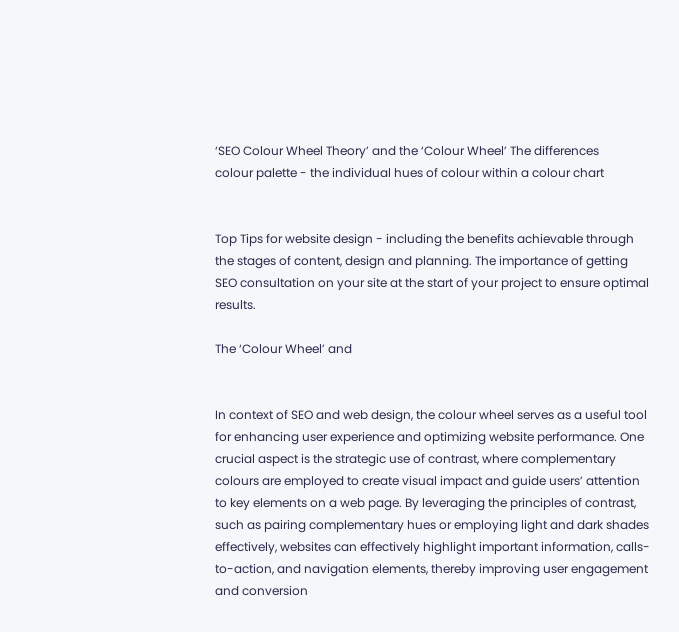‘SEO Colour Wheel Theory’ and the ‘Colour Wheel’ The differences
colour palette - the individual hues of colour within a colour chart


Top Tips for website design - including the benefits achievable through the stages of content, design and planning. The importance of getting SEO consultation on your site at the start of your project to ensure optimal results.

The ‘Colour Wheel’ and


In context of SEO and web design, the colour wheel serves as a useful tool for enhancing user experience and optimizing website performance. One crucial aspect is the strategic use of contrast, where complementary colours are employed to create visual impact and guide users’ attention to key elements on a web page. By leveraging the principles of contrast, such as pairing complementary hues or employing light and dark shades effectively, websites can effectively highlight important information, calls-to-action, and navigation elements, thereby improving user engagement and conversion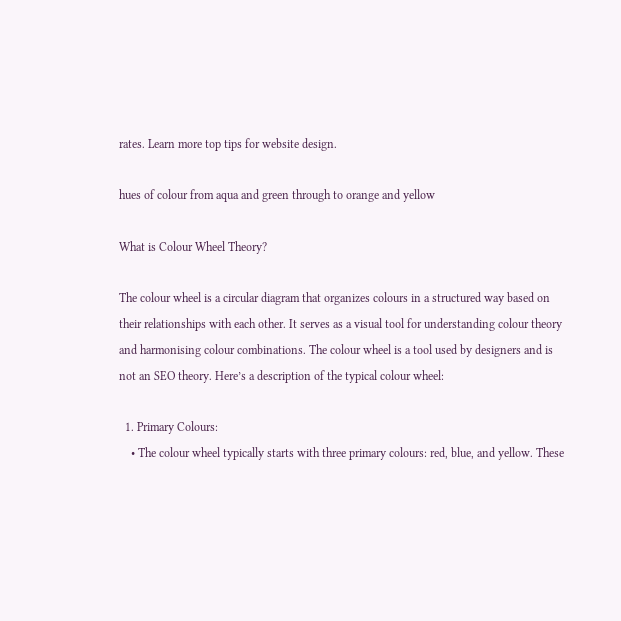rates. Learn more top tips for website design.

hues of colour from aqua and green through to orange and yellow

What is Colour Wheel Theory?

The colour wheel is a circular diagram that organizes colours in a structured way based on their relationships with each other. It serves as a visual tool for understanding colour theory and harmonising colour combinations. The colour wheel is a tool used by designers and is not an SEO theory. Here’s a description of the typical colour wheel:

  1. Primary Colours:
    • The colour wheel typically starts with three primary colours: red, blue, and yellow. These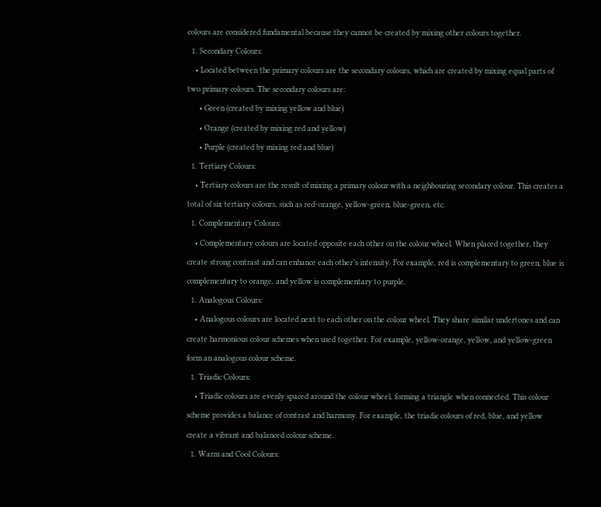colours are considered fundamental because they cannot be created by mixing other colours together.
  1. Secondary Colours:
    • Located between the primary colours are the secondary colours, which are created by mixing equal parts of two primary colours. The secondary colours are:
      • Green (created by mixing yellow and blue)
      • Orange (created by mixing red and yellow)
      • Purple (created by mixing red and blue)
  1. Tertiary Colours:
    • Tertiary colours are the result of mixing a primary colour with a neighbouring secondary colour. This creates a total of six tertiary colours, such as red-orange, yellow-green, blue-green, etc.
  1. Complementary Colours:
    • Complementary colours are located opposite each other on the colour wheel. When placed together, they create strong contrast and can enhance each other’s intensity. For example, red is complementary to green, blue is complementary to orange, and yellow is complementary to purple.
  1. Analogous Colours:
    • Analogous colours are located next to each other on the colour wheel. They share similar undertones and can create harmonious colour schemes when used together. For example, yellow-orange, yellow, and yellow-green form an analogous colour scheme.
  1. Triadic Colours:
    • Triadic colours are evenly spaced around the colour wheel, forming a triangle when connected. This colour scheme provides a balance of contrast and harmony. For example, the triadic colours of red, blue, and yellow create a vibrant and balanced colour scheme.
  1. Warm and Cool Colours: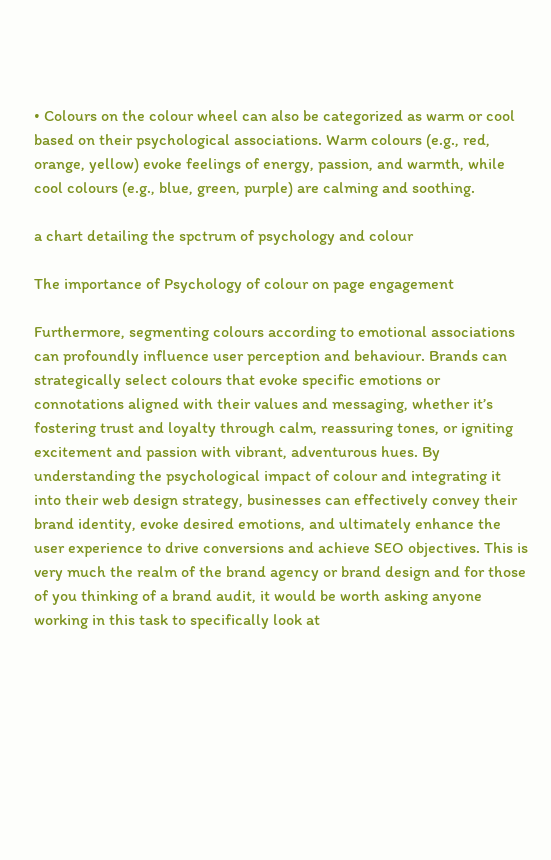• Colours on the colour wheel can also be categorized as warm or cool based on their psychological associations. Warm colours (e.g., red, orange, yellow) evoke feelings of energy, passion, and warmth, while cool colours (e.g., blue, green, purple) are calming and soothing.

a chart detailing the spctrum of psychology and colour

The importance of Psychology of colour on page engagement

Furthermore, segmenting colours according to emotional associations can profoundly influence user perception and behaviour. Brands can strategically select colours that evoke specific emotions or connotations aligned with their values and messaging, whether it’s fostering trust and loyalty through calm, reassuring tones, or igniting excitement and passion with vibrant, adventurous hues. By understanding the psychological impact of colour and integrating it into their web design strategy, businesses can effectively convey their brand identity, evoke desired emotions, and ultimately enhance the user experience to drive conversions and achieve SEO objectives. This is very much the realm of the brand agency or brand design and for those of you thinking of a brand audit, it would be worth asking anyone working in this task to specifically look at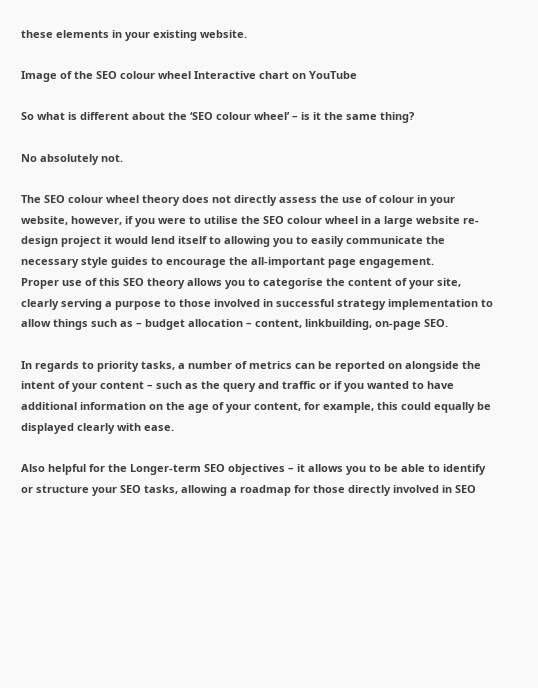these elements in your existing website.

Image of the SEO colour wheel Interactive chart on YouTube

So what is different about the ‘SEO colour wheel’ – is it the same thing?

No absolutely not.

The SEO colour wheel theory does not directly assess the use of colour in your website, however, if you were to utilise the SEO colour wheel in a large website re-design project it would lend itself to allowing you to easily communicate the necessary style guides to encourage the all-important page engagement.
Proper use of this SEO theory allows you to categorise the content of your site, clearly serving a purpose to those involved in successful strategy implementation to allow things such as – budget allocation – content, linkbuilding, on-page SEO.

In regards to priority tasks, a number of metrics can be reported on alongside the intent of your content – such as the query and traffic or if you wanted to have additional information on the age of your content, for example, this could equally be displayed clearly with ease.

Also helpful for the Longer-term SEO objectives – it allows you to be able to identify or structure your SEO tasks, allowing a roadmap for those directly involved in SEO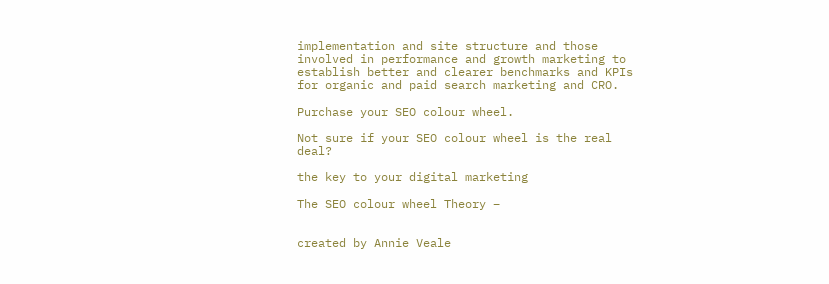implementation and site structure and those involved in performance and growth marketing to establish better and clearer benchmarks and KPIs for organic and paid search marketing and CRO.

Purchase your SEO colour wheel.

Not sure if your SEO colour wheel is the real deal?

the key to your digital marketing

The SEO colour wheel Theory –


created by Annie Veale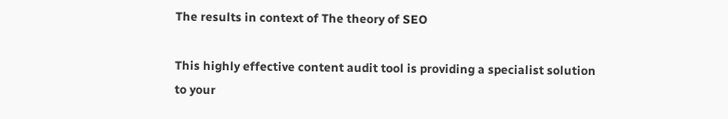The results in context of The theory of SEO

This highly effective content audit tool is providing a specialist solution to your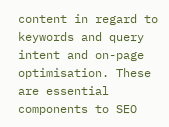content in regard to keywords and query intent and on-page optimisation. These are essential components to SEO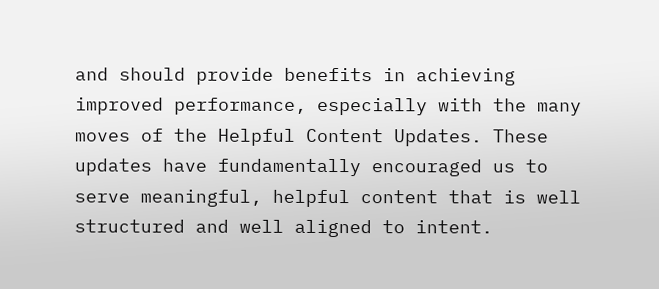and should provide benefits in achieving improved performance, especially with the many moves of the Helpful Content Updates. These updates have fundamentally encouraged us to serve meaningful, helpful content that is well structured and well aligned to intent.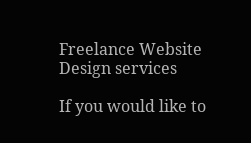Freelance Website Design services

If you would like to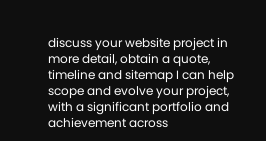discuss your website project in more detail, obtain a quote, timeline and sitemap I can help scope and evolve your project, with a significant portfolio and achievement across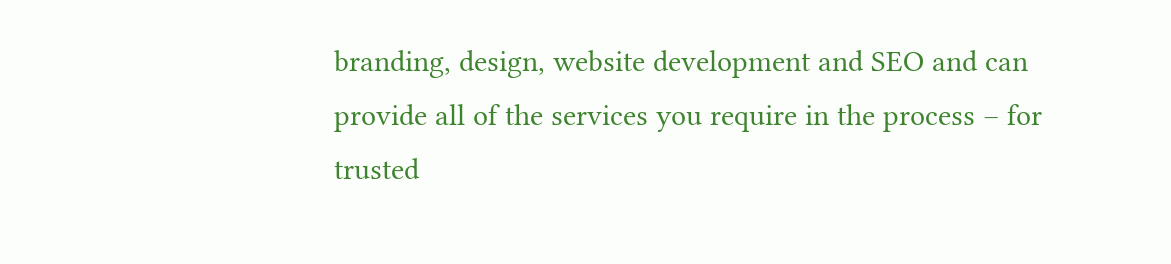branding, design, website development and SEO and can provide all of the services you require in the process – for trusted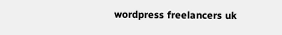wordpress freelancers uk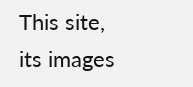This site, its images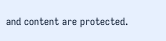and content are protected.